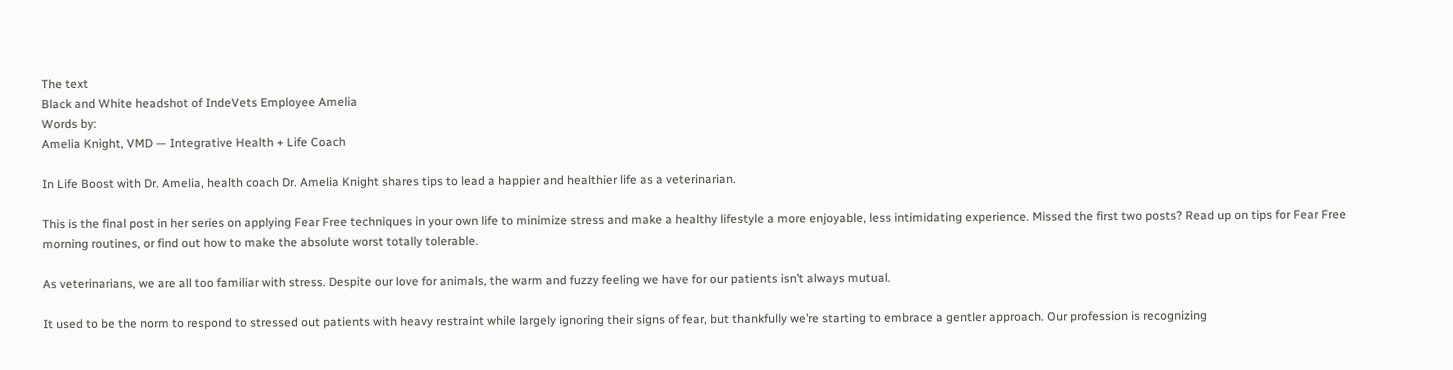The text
Black and White headshot of IndeVets Employee Amelia
Words by:
Amelia Knight, VMD — Integrative Health + Life Coach

In Life Boost with Dr. Amelia, health coach Dr. Amelia Knight shares tips to lead a happier and healthier life as a veterinarian.

This is the final post in her series on applying Fear Free techniques in your own life to minimize stress and make a healthy lifestyle a more enjoyable, less intimidating experience. Missed the first two posts? Read up on tips for Fear Free morning routines, or find out how to make the absolute worst totally tolerable.

As veterinarians, we are all too familiar with stress. Despite our love for animals, the warm and fuzzy feeling we have for our patients isn’t always mutual.

It used to be the norm to respond to stressed out patients with heavy restraint while largely ignoring their signs of fear, but thankfully we’re starting to embrace a gentler approach. Our profession is recognizing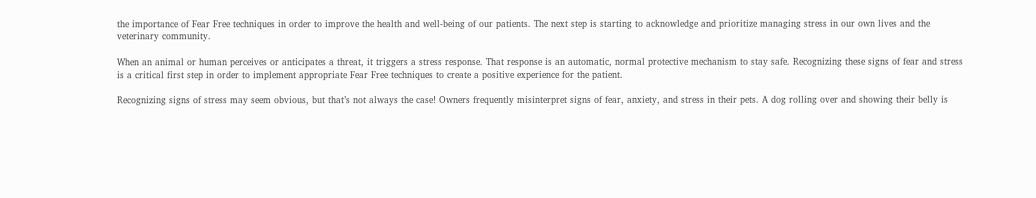the importance of Fear Free techniques in order to improve the health and well-being of our patients. The next step is starting to acknowledge and prioritize managing stress in our own lives and the veterinary community.

When an animal or human perceives or anticipates a threat, it triggers a stress response. That response is an automatic, normal protective mechanism to stay safe. Recognizing these signs of fear and stress is a critical first step in order to implement appropriate Fear Free techniques to create a positive experience for the patient.

Recognizing signs of stress may seem obvious, but that’s not always the case! Owners frequently misinterpret signs of fear, anxiety, and stress in their pets. A dog rolling over and showing their belly is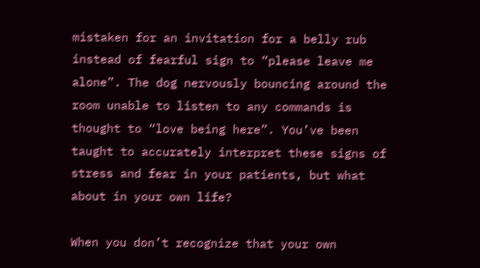mistaken for an invitation for a belly rub instead of fearful sign to “please leave me alone”. The dog nervously bouncing around the room unable to listen to any commands is thought to “love being here”. You’ve been taught to accurately interpret these signs of stress and fear in your patients, but what about in your own life?

When you don’t recognize that your own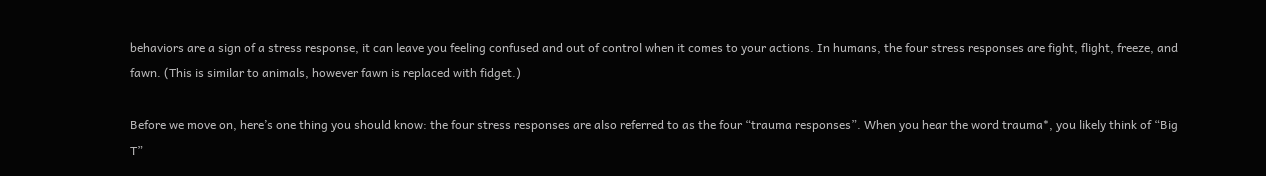behaviors are a sign of a stress response, it can leave you feeling confused and out of control when it comes to your actions. In humans, the four stress responses are fight, flight, freeze, and fawn. (This is similar to animals, however fawn is replaced with fidget.)

Before we move on, here’s one thing you should know: the four stress responses are also referred to as the four “trauma responses”. When you hear the word trauma*, you likely think of “Big T”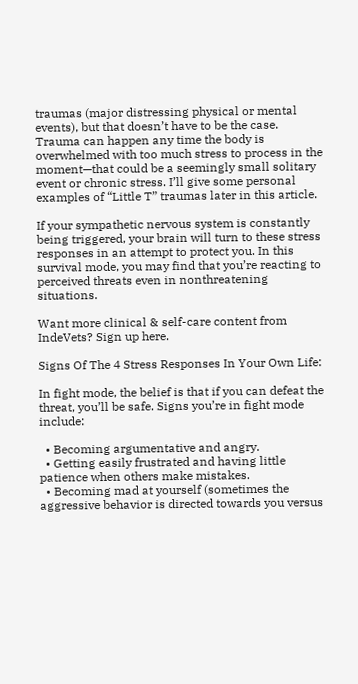traumas (major distressing physical or mental events), but that doesn’t have to be the case. Trauma can happen any time the body is overwhelmed with too much stress to process in the moment—that could be a seemingly small solitary event or chronic stress. I’ll give some personal examples of “Little T” traumas later in this article.

If your sympathetic nervous system is constantly being triggered, your brain will turn to these stress responses in an attempt to protect you. In this survival mode, you may find that you’re reacting to perceived threats even in nonthreatening situations.

Want more clinical & self-care content from IndeVets? Sign up here.

Signs Of The 4 Stress Responses In Your Own Life:

In fight mode, the belief is that if you can defeat the threat, you’ll be safe. Signs you’re in fight mode include:

  • Becoming argumentative and angry.
  • Getting easily frustrated and having little patience when others make mistakes.
  • Becoming mad at yourself (sometimes the aggressive behavior is directed towards you versus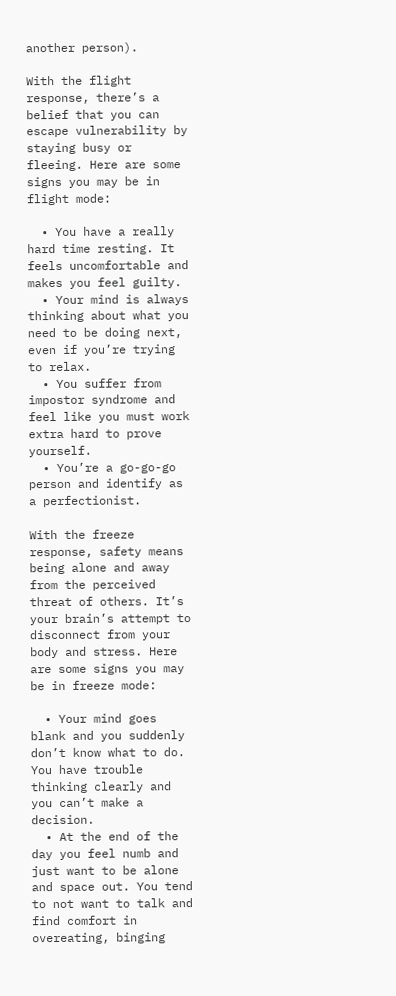another person).

With the flight response, there’s a belief that you can escape vulnerability by staying busy or fleeing. Here are some signs you may be in flight mode:

  • You have a really hard time resting. It feels uncomfortable and makes you feel guilty.
  • Your mind is always thinking about what you need to be doing next, even if you’re trying to relax.
  • You suffer from impostor syndrome and feel like you must work extra hard to prove yourself.
  • You’re a go-go-go person and identify as a perfectionist.

With the freeze response, safety means being alone and away from the perceived threat of others. It’s your brain’s attempt to disconnect from your body and stress. Here are some signs you may be in freeze mode:

  • Your mind goes blank and you suddenly don’t know what to do. You have trouble thinking clearly and you can’t make a decision.
  • At the end of the day you feel numb and just want to be alone and space out. You tend to not want to talk and find comfort in overeating, binging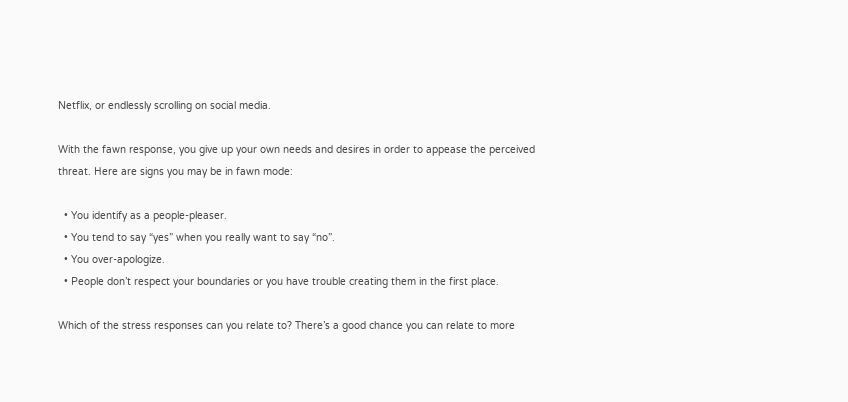Netflix, or endlessly scrolling on social media.

With the fawn response, you give up your own needs and desires in order to appease the perceived threat. Here are signs you may be in fawn mode:

  • You identify as a people-pleaser.
  • You tend to say “yes” when you really want to say “no”.
  • You over-apologize.
  • People don’t respect your boundaries or you have trouble creating them in the first place.

Which of the stress responses can you relate to? There’s a good chance you can relate to more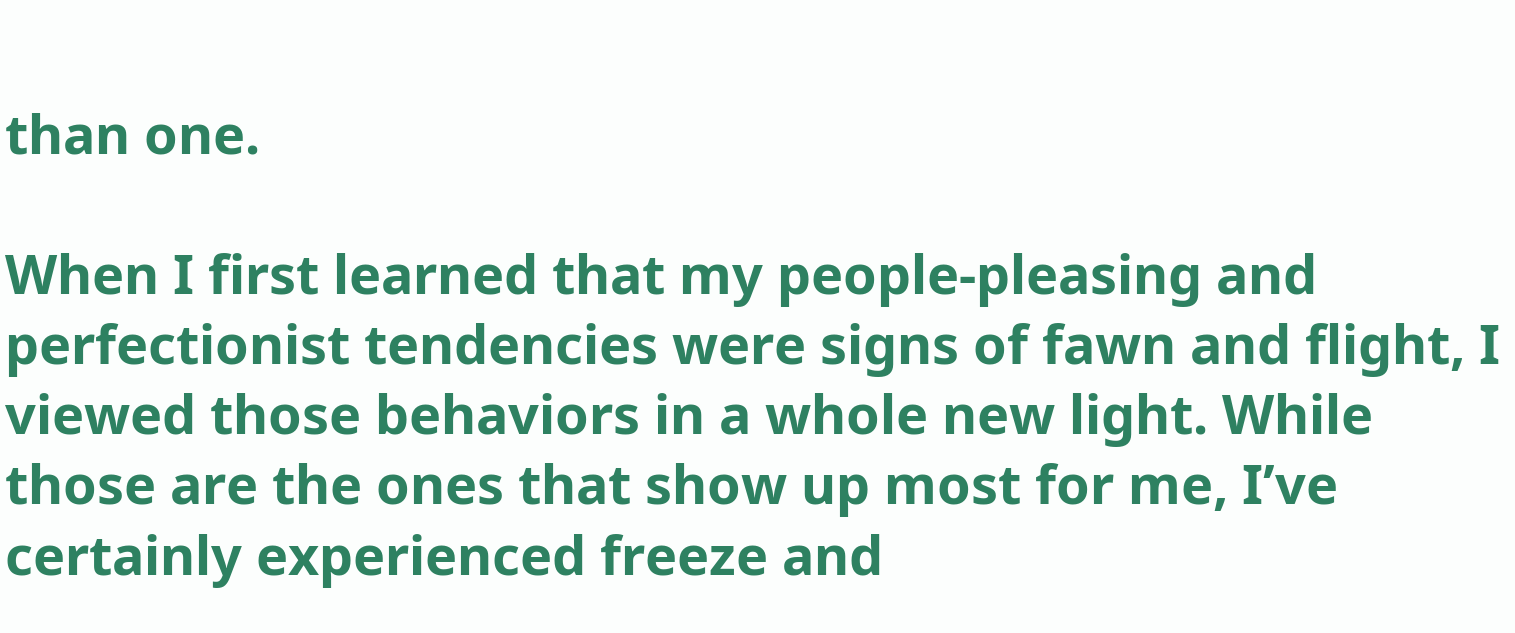than one.

When I first learned that my people-pleasing and perfectionist tendencies were signs of fawn and flight, I viewed those behaviors in a whole new light. While those are the ones that show up most for me, I’ve certainly experienced freeze and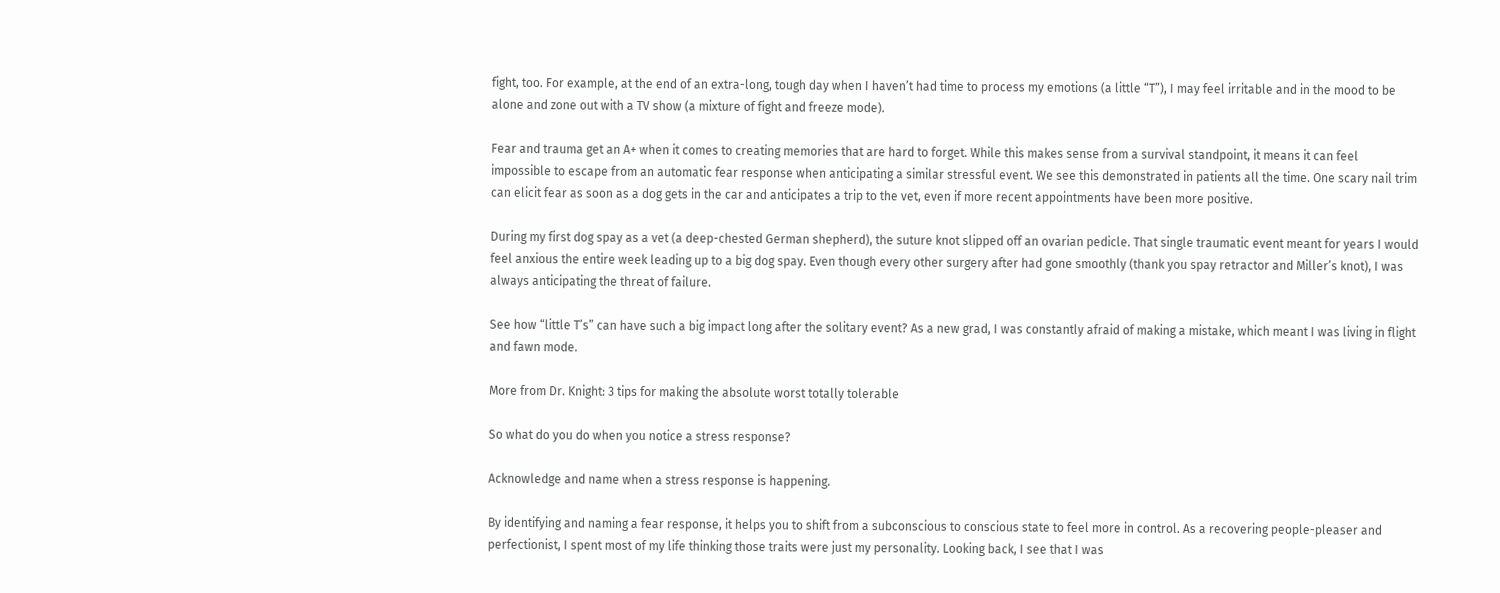fight, too. For example, at the end of an extra-long, tough day when I haven’t had time to process my emotions (a little “T”), I may feel irritable and in the mood to be alone and zone out with a TV show (a mixture of fight and freeze mode).

Fear and trauma get an A+ when it comes to creating memories that are hard to forget. While this makes sense from a survival standpoint, it means it can feel impossible to escape from an automatic fear response when anticipating a similar stressful event. We see this demonstrated in patients all the time. One scary nail trim can elicit fear as soon as a dog gets in the car and anticipates a trip to the vet, even if more recent appointments have been more positive.

During my first dog spay as a vet (a deep-chested German shepherd), the suture knot slipped off an ovarian pedicle. That single traumatic event meant for years I would feel anxious the entire week leading up to a big dog spay. Even though every other surgery after had gone smoothly (thank you spay retractor and Miller’s knot), I was always anticipating the threat of failure.

See how “little T’s” can have such a big impact long after the solitary event? As a new grad, I was constantly afraid of making a mistake, which meant I was living in flight and fawn mode.

More from Dr. Knight: 3 tips for making the absolute worst totally tolerable

So what do you do when you notice a stress response?

Acknowledge and name when a stress response is happening.

By identifying and naming a fear response, it helps you to shift from a subconscious to conscious state to feel more in control. As a recovering people-pleaser and perfectionist, I spent most of my life thinking those traits were just my personality. Looking back, I see that I was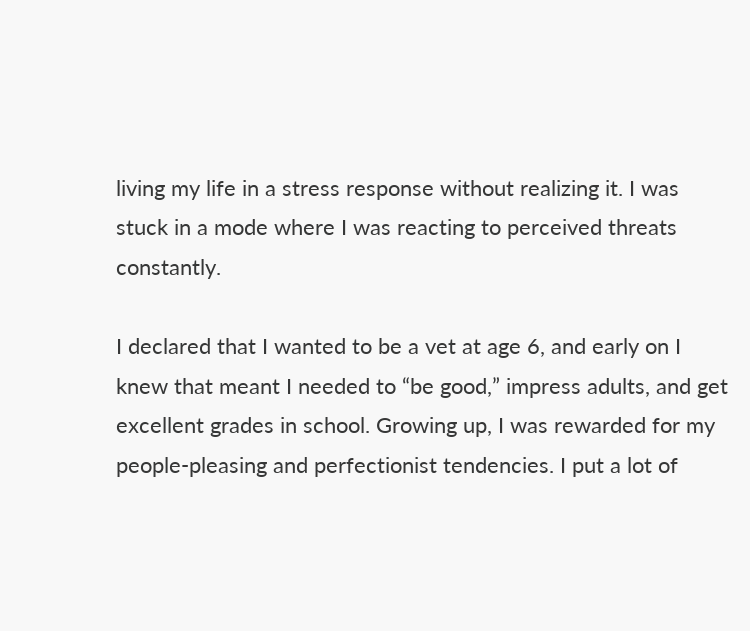living my life in a stress response without realizing it. I was stuck in a mode where I was reacting to perceived threats constantly.

I declared that I wanted to be a vet at age 6, and early on I knew that meant I needed to “be good,” impress adults, and get excellent grades in school. Growing up, I was rewarded for my people-pleasing and perfectionist tendencies. I put a lot of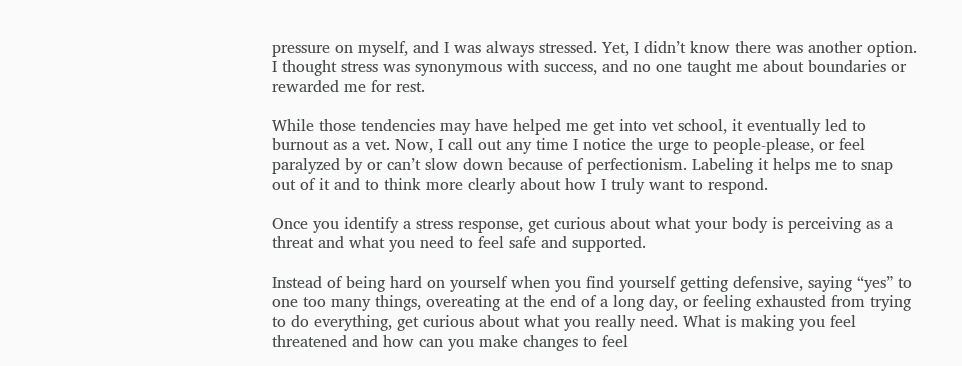pressure on myself, and I was always stressed. Yet, I didn’t know there was another option. I thought stress was synonymous with success, and no one taught me about boundaries or rewarded me for rest.

While those tendencies may have helped me get into vet school, it eventually led to burnout as a vet. Now, I call out any time I notice the urge to people-please, or feel paralyzed by or can’t slow down because of perfectionism. Labeling it helps me to snap out of it and to think more clearly about how I truly want to respond.

Once you identify a stress response, get curious about what your body is perceiving as a threat and what you need to feel safe and supported.

Instead of being hard on yourself when you find yourself getting defensive, saying “yes” to one too many things, overeating at the end of a long day, or feeling exhausted from trying to do everything, get curious about what you really need. What is making you feel threatened and how can you make changes to feel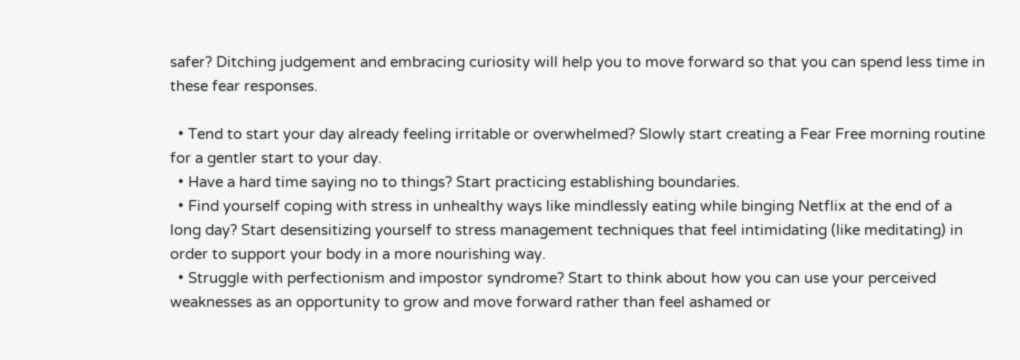safer? Ditching judgement and embracing curiosity will help you to move forward so that you can spend less time in these fear responses.

  • Tend to start your day already feeling irritable or overwhelmed? Slowly start creating a Fear Free morning routine for a gentler start to your day.
  • Have a hard time saying no to things? Start practicing establishing boundaries.
  • Find yourself coping with stress in unhealthy ways like mindlessly eating while binging Netflix at the end of a long day? Start desensitizing yourself to stress management techniques that feel intimidating (like meditating) in order to support your body in a more nourishing way.
  • Struggle with perfectionism and impostor syndrome? Start to think about how you can use your perceived weaknesses as an opportunity to grow and move forward rather than feel ashamed or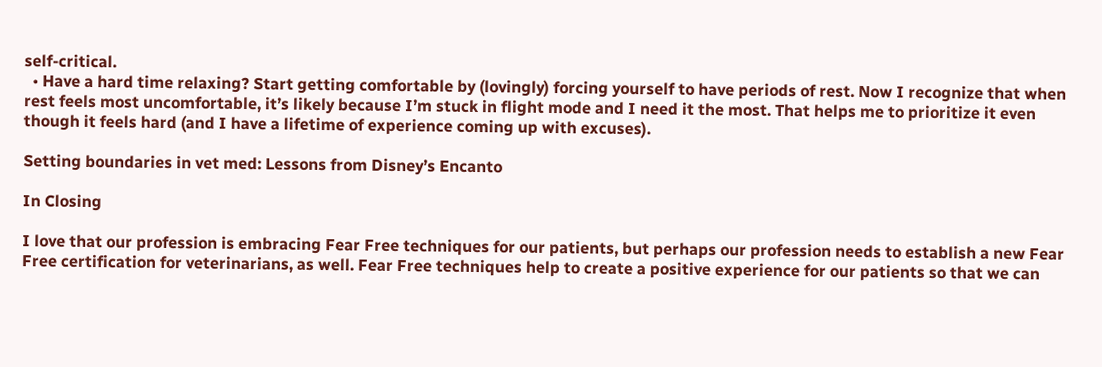self-critical.
  • Have a hard time relaxing? Start getting comfortable by (lovingly) forcing yourself to have periods of rest. Now I recognize that when rest feels most uncomfortable, it’s likely because I’m stuck in flight mode and I need it the most. That helps me to prioritize it even though it feels hard (and I have a lifetime of experience coming up with excuses).

Setting boundaries in vet med: Lessons from Disney’s Encanto

In Closing

I love that our profession is embracing Fear Free techniques for our patients, but perhaps our profession needs to establish a new Fear Free certification for veterinarians, as well. Fear Free techniques help to create a positive experience for our patients so that we can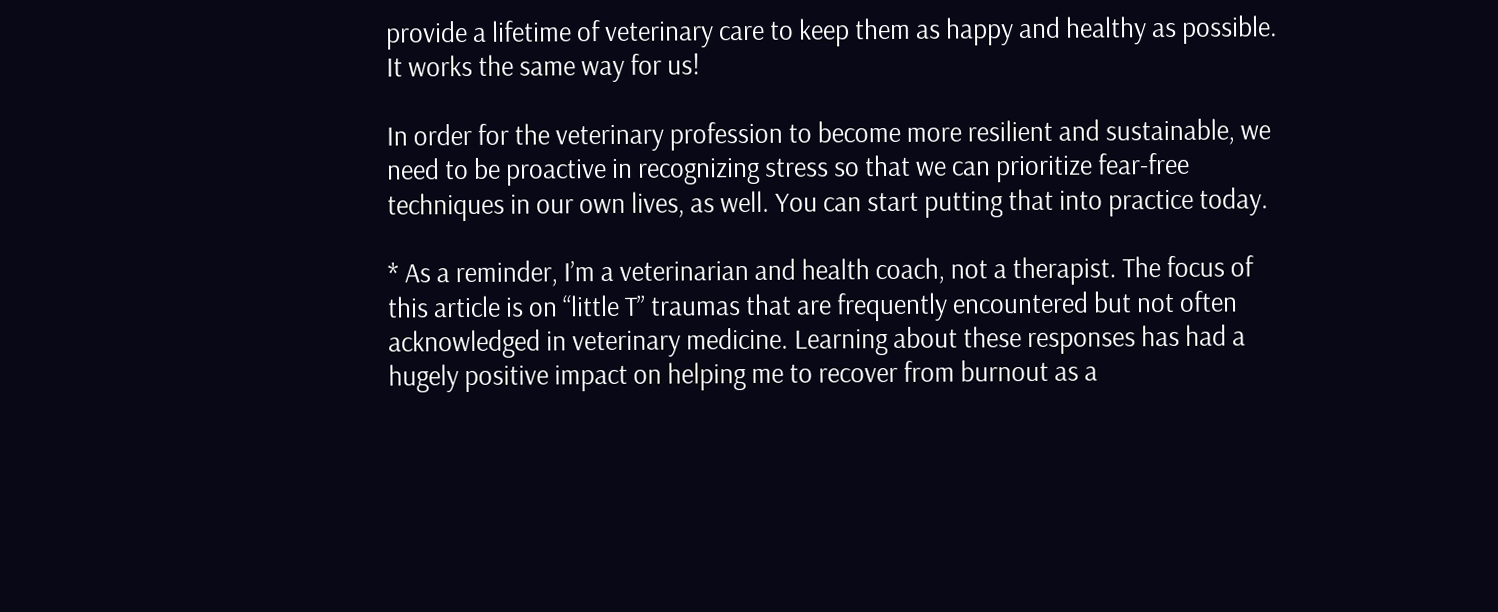provide a lifetime of veterinary care to keep them as happy and healthy as possible. It works the same way for us!

In order for the veterinary profession to become more resilient and sustainable, we need to be proactive in recognizing stress so that we can prioritize fear-free techniques in our own lives, as well. You can start putting that into practice today.

* As a reminder, I’m a veterinarian and health coach, not a therapist. The focus of this article is on “little T” traumas that are frequently encountered but not often acknowledged in veterinary medicine. Learning about these responses has had a hugely positive impact on helping me to recover from burnout as a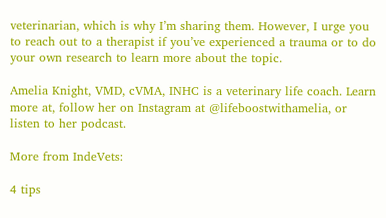veterinarian, which is why I’m sharing them. However, I urge you to reach out to a therapist if you’ve experienced a trauma or to do your own research to learn more about the topic.

Amelia Knight, VMD, cVMA, INHC is a veterinary life coach. Learn more at, follow her on Instagram at @lifeboostwithamelia, or listen to her podcast.

More from IndeVets:

4 tips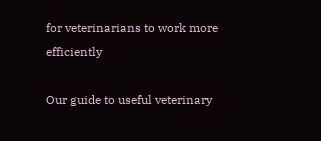for veterinarians to work more efficiently

Our guide to useful veterinary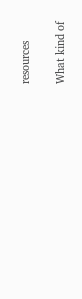resources

What kind of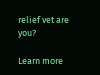relief vet are you?

Learn more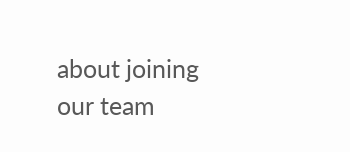about joining our team